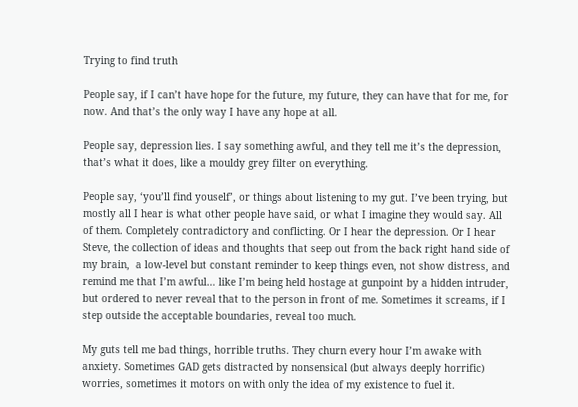Trying to find truth

People say, if I can’t have hope for the future, my future, they can have that for me, for now. And that’s the only way I have any hope at all.

People say, depression lies. I say something awful, and they tell me it’s the depression, that’s what it does, like a mouldy grey filter on everything.

People say, ‘you’ll find youself’, or things about listening to my gut. I’ve been trying, but mostly all I hear is what other people have said, or what I imagine they would say. All of them. Completely contradictory and conflicting. Or I hear the depression. Or I hear Steve, the collection of ideas and thoughts that seep out from the back right hand side of my brain,  a low-level but constant reminder to keep things even, not show distress, and remind me that I’m awful… like I’m being held hostage at gunpoint by a hidden intruder, but ordered to never reveal that to the person in front of me. Sometimes it screams, if I step outside the acceptable boundaries, reveal too much.

My guts tell me bad things, horrible truths. They churn every hour I’m awake with anxiety. Sometimes GAD gets distracted by nonsensical (but always deeply horrific) worries, sometimes it motors on with only the idea of my existence to fuel it.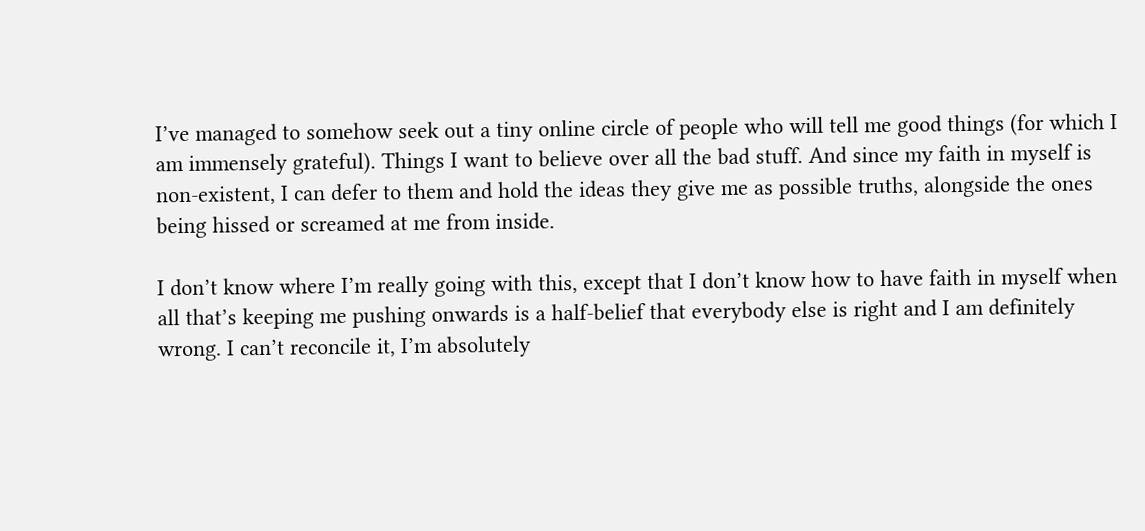I’ve managed to somehow seek out a tiny online circle of people who will tell me good things (for which I am immensely grateful). Things I want to believe over all the bad stuff. And since my faith in myself is non-existent, I can defer to them and hold the ideas they give me as possible truths, alongside the ones being hissed or screamed at me from inside.

I don’t know where I’m really going with this, except that I don’t know how to have faith in myself when all that’s keeping me pushing onwards is a half-belief that everybody else is right and I am definitely wrong. I can’t reconcile it, I’m absolutely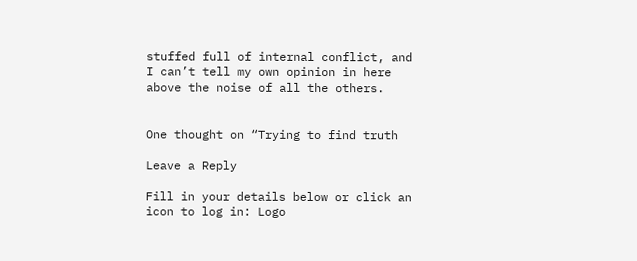stuffed full of internal conflict, and I can’t tell my own opinion in here above the noise of all the others.


One thought on “Trying to find truth

Leave a Reply

Fill in your details below or click an icon to log in: Logo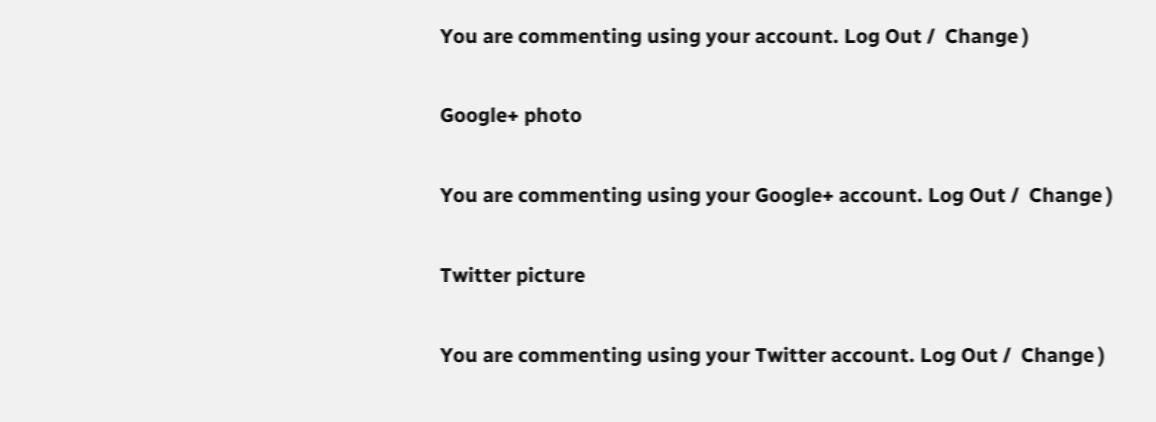You are commenting using your account. Log Out /  Change )

Google+ photo

You are commenting using your Google+ account. Log Out /  Change )

Twitter picture

You are commenting using your Twitter account. Log Out /  Change )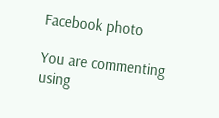Facebook photo

You are commenting using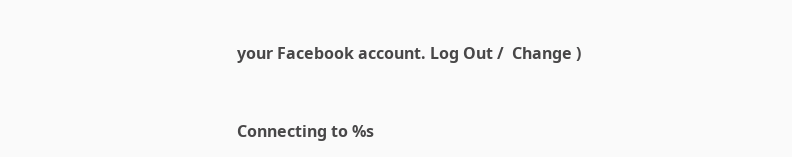your Facebook account. Log Out /  Change )


Connecting to %s